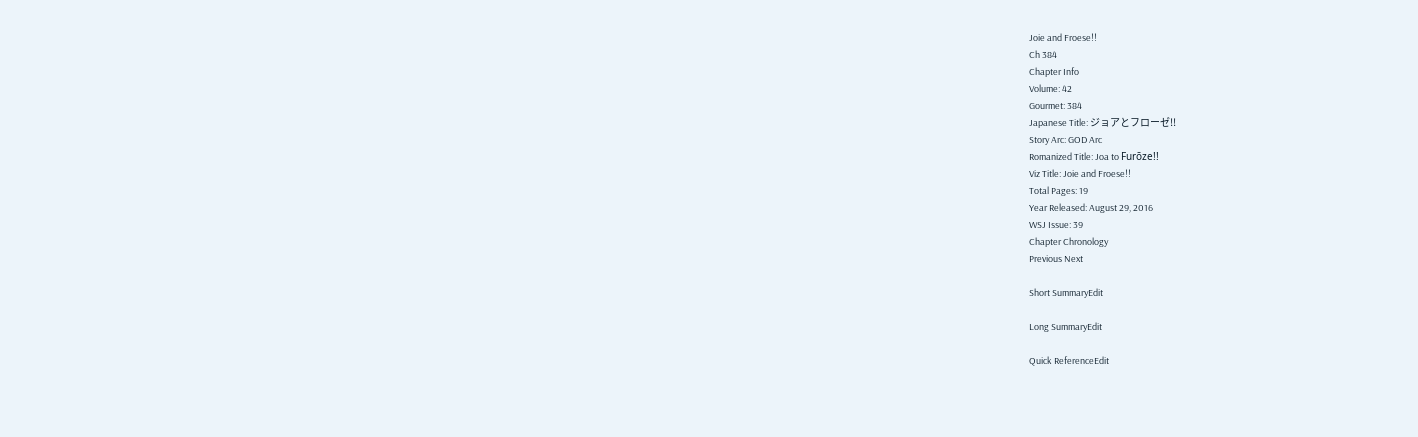Joie and Froese!!
Ch 384
Chapter Info
Volume: 42
Gourmet: 384
Japanese Title: ジョアとフローゼ!!
Story Arc: GOD Arc
Romanized Title: Joa to Furōze!!
Viz Title: Joie and Froese!!
Total Pages: 19
Year Released: August 29, 2016
WSJ Issue: 39
Chapter Chronology
Previous Next

Short SummaryEdit

Long SummaryEdit

Quick ReferenceEdit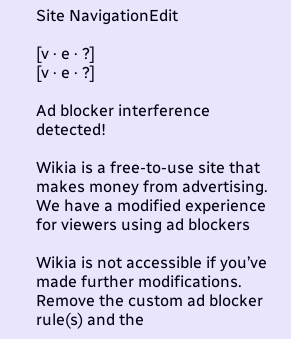Site NavigationEdit

[v · e · ?]
[v · e · ?]

Ad blocker interference detected!

Wikia is a free-to-use site that makes money from advertising. We have a modified experience for viewers using ad blockers

Wikia is not accessible if you’ve made further modifications. Remove the custom ad blocker rule(s) and the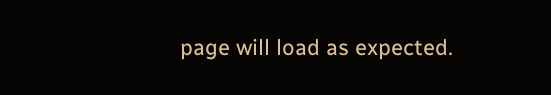page will load as expected.